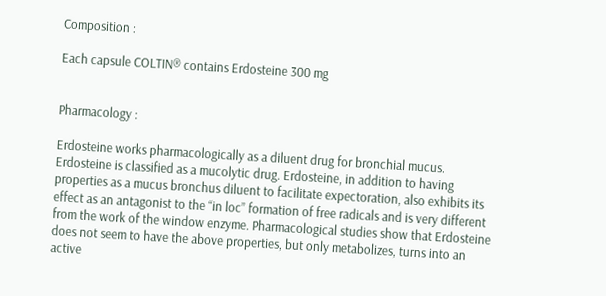Composition :

Each capsule COLTIN® contains Erdosteine 300 mg


Pharmacology :

Erdosteine works pharmacologically as a diluent drug for bronchial mucus. Erdosteine is classified as a mucolytic drug. Erdosteine, in addition to having properties as a mucus bronchus diluent to facilitate expectoration, also exhibits its effect as an antagonist to the “in loc” formation of free radicals and is very different from the work of the window enzyme. Pharmacological studies show that Erdosteine does not seem to have the above properties, but only metabolizes, turns into an active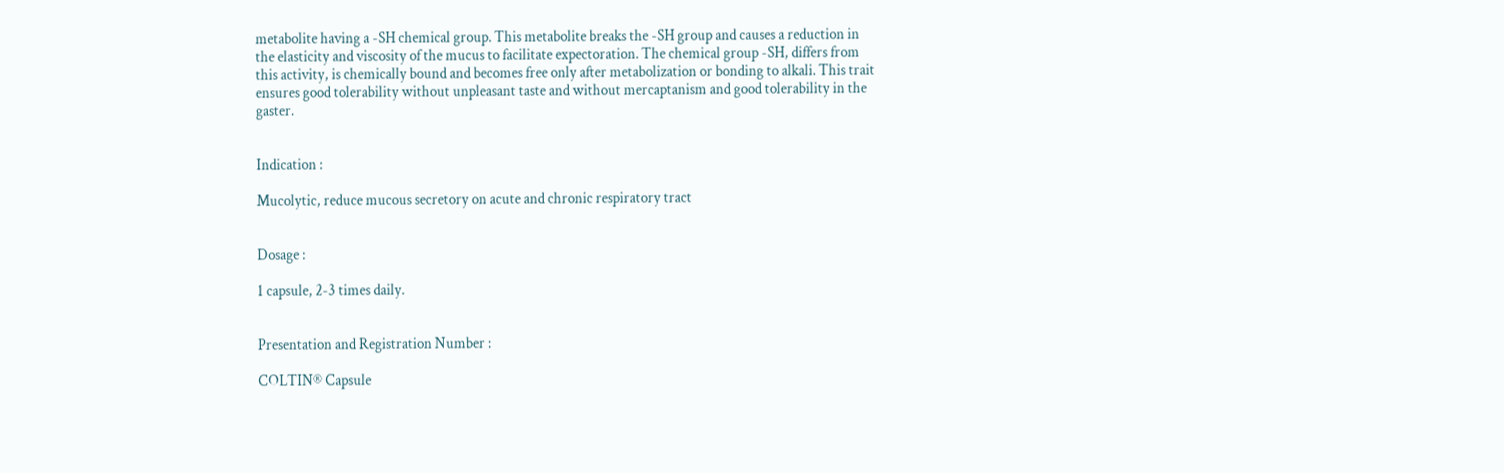metabolite having a -SH chemical group. This metabolite breaks the -SH group and causes a reduction in the elasticity and viscosity of the mucus to facilitate expectoration. The chemical group -SH, differs from this activity, is chemically bound and becomes free only after metabolization or bonding to alkali. This trait ensures good tolerability without unpleasant taste and without mercaptanism and good tolerability in the gaster.


Indication :

Mucolytic, reduce mucous secretory on acute and chronic respiratory tract


Dosage :

1 capsule, 2-3 times daily.


Presentation and Registration Number :

COLTIN® Capsule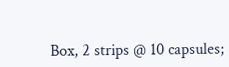Box, 2 strips @ 10 capsules;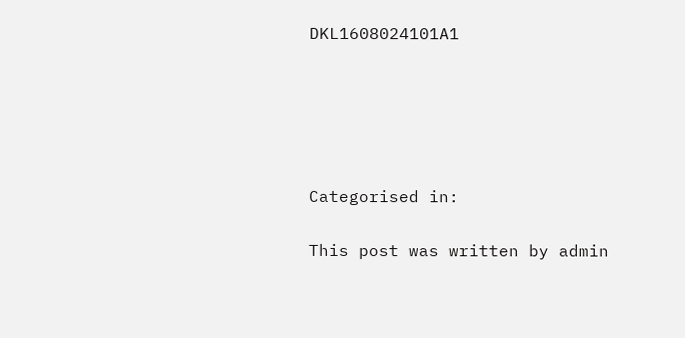DKL1608024101A1





Categorised in:

This post was written by admin